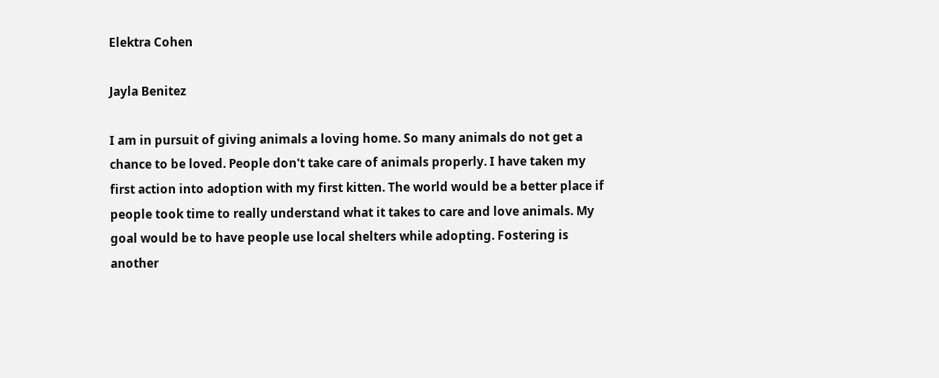Elektra Cohen

Jayla Benitez

I am in pursuit of giving animals a loving home. So many animals do not get a chance to be loved. People don't take care of animals properly. I have taken my first action into adoption with my first kitten. The world would be a better place if people took time to really understand what it takes to care and love animals. My goal would be to have people use local shelters while adopting. Fostering is another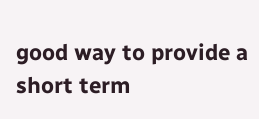good way to provide a short term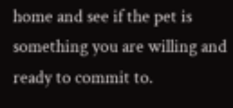home and see if the pet is something you are willing and ready to commit to.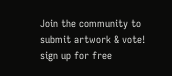Join the community to submit artwork & vote!
sign up for free